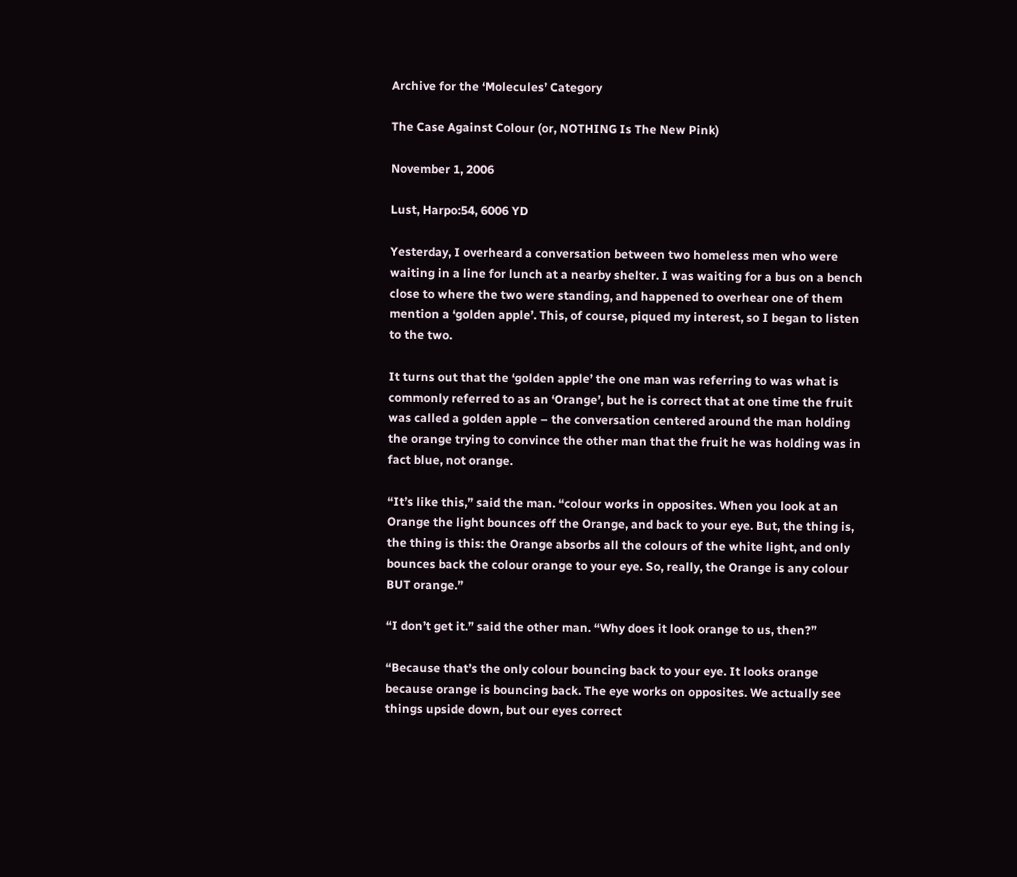Archive for the ‘Molecules’ Category

The Case Against Colour (or, NOTHING Is The New Pink)

November 1, 2006

Lust, Harpo:54, 6006 YD

Yesterday, I overheard a conversation between two homeless men who were waiting in a line for lunch at a nearby shelter. I was waiting for a bus on a bench close to where the two were standing, and happened to overhear one of them mention a ‘golden apple’. This, of course, piqued my interest, so I began to listen to the two.

It turns out that the ‘golden apple’ the one man was referring to was what is commonly referred to as an ‘Orange’, but he is correct that at one time the fruit was called a golden apple – the conversation centered around the man holding the orange trying to convince the other man that the fruit he was holding was in fact blue, not orange.

“It’s like this,” said the man. “colour works in opposites. When you look at an Orange the light bounces off the Orange, and back to your eye. But, the thing is, the thing is this: the Orange absorbs all the colours of the white light, and only bounces back the colour orange to your eye. So, really, the Orange is any colour BUT orange.”

“I don’t get it.” said the other man. “Why does it look orange to us, then?”

“Because that’s the only colour bouncing back to your eye. It looks orange because orange is bouncing back. The eye works on opposites. We actually see things upside down, but our eyes correct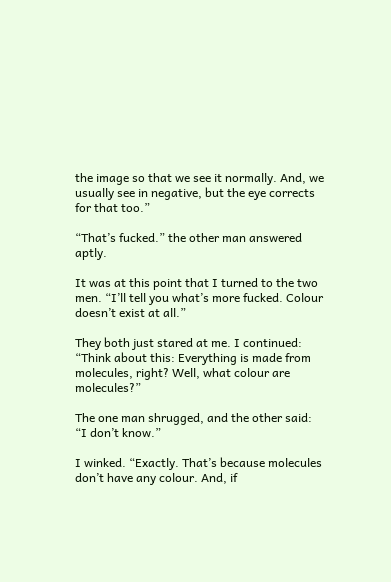the image so that we see it normally. And, we usually see in negative, but the eye corrects for that too.”

“That’s fucked.” the other man answered aptly.

It was at this point that I turned to the two men. “I’ll tell you what’s more fucked. Colour doesn’t exist at all.”

They both just stared at me. I continued: “Think about this: Everything is made from molecules, right? Well, what colour are molecules?”

The one man shrugged, and the other said: “I don’t know.”

I winked. “Exactly. That’s because molecules don’t have any colour. And, if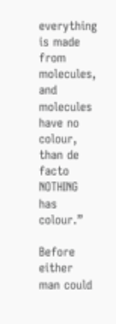everything is made from molecules, and molecules have no colour, than de facto NOTHING has colour.”

Before either man could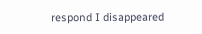respond I disappeared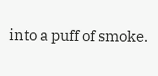into a puff of smoke.